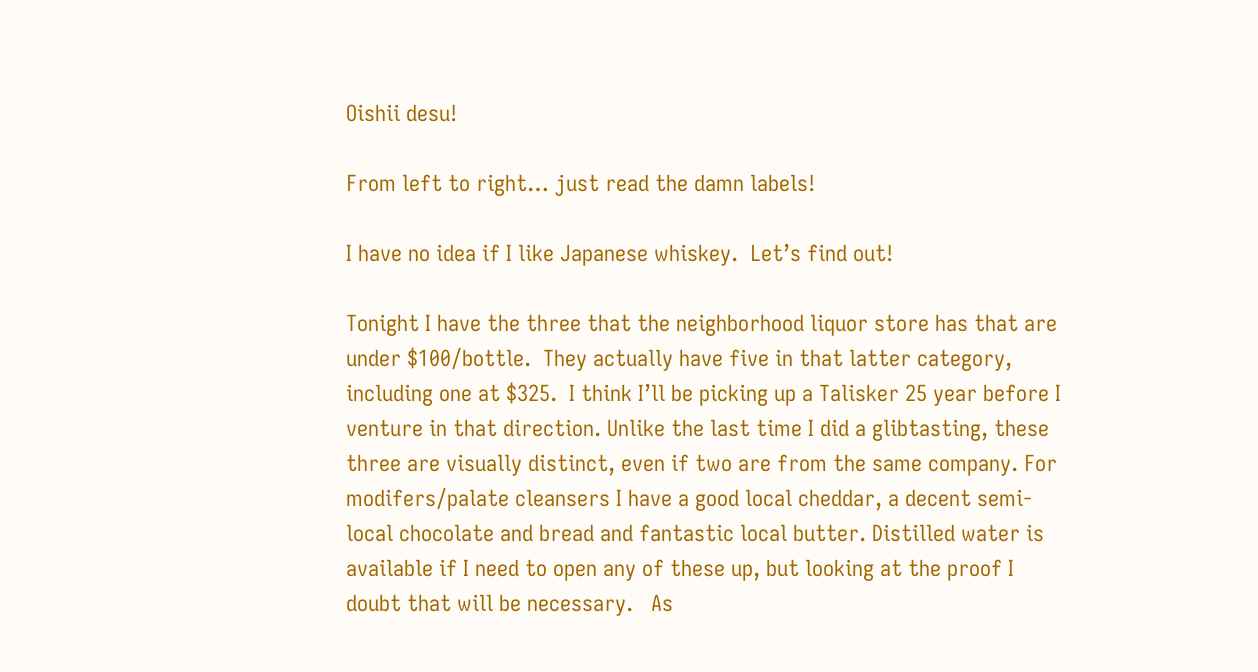Oishii desu!

From left to right… just read the damn labels!

I have no idea if I like Japanese whiskey.  Let’s find out!

Tonight I have the three that the neighborhood liquor store has that are under $100/bottle.  They actually have five in that latter category, including one at $325.  I think I’ll be picking up a Talisker 25 year before I venture in that direction. Unlike the last time I did a glibtasting, these three are visually distinct, even if two are from the same company. For modifers/palate cleansers I have a good local cheddar, a decent semi-local chocolate and bread and fantastic local butter. Distilled water is available if I need to open any of these up, but looking at the proof I doubt that will be necessary.   As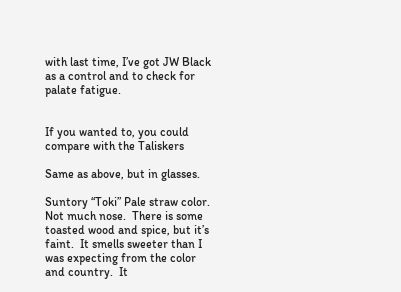with last time, I’ve got JW Black as a control and to check for palate fatigue.


If you wanted to, you could compare with the Taliskers

Same as above, but in glasses.

Suntory “Toki” Pale straw color.  Not much nose.  There is some toasted wood and spice, but it’s faint.  It smells sweeter than I was expecting from the color and country.  It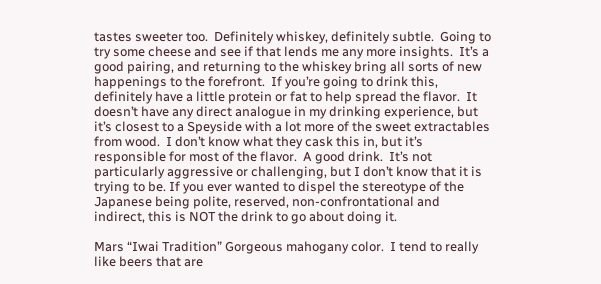tastes sweeter too.  Definitely whiskey, definitely subtle.  Going to try some cheese and see if that lends me any more insights.  It’s a good pairing, and returning to the whiskey bring all sorts of new happenings to the forefront.  If you’re going to drink this, definitely have a little protein or fat to help spread the flavor.  It doesn’t have any direct analogue in my drinking experience, but it’s closest to a Speyside with a lot more of the sweet extractables from wood.  I don’t know what they cask this in, but it’s responsible for most of the flavor.  A good drink.  It’s not particularly aggressive or challenging, but I don’t know that it is trying to be. If you ever wanted to dispel the stereotype of the Japanese being polite, reserved, non-confrontational and indirect, this is NOT the drink to go about doing it.

Mars “Iwai Tradition” Gorgeous mahogany color.  I tend to really like beers that are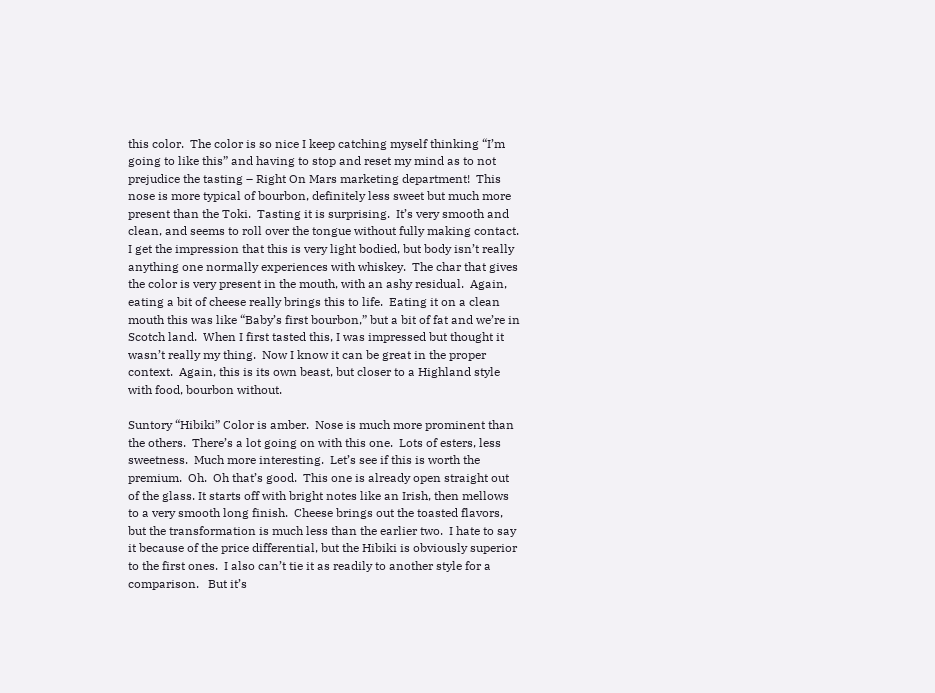this color.  The color is so nice I keep catching myself thinking “I’m going to like this” and having to stop and reset my mind as to not prejudice the tasting – Right On Mars marketing department!  This nose is more typical of bourbon, definitely less sweet but much more present than the Toki.  Tasting it is surprising.  It’s very smooth and clean, and seems to roll over the tongue without fully making contact.  I get the impression that this is very light bodied, but body isn’t really anything one normally experiences with whiskey.  The char that gives the color is very present in the mouth, with an ashy residual.  Again, eating a bit of cheese really brings this to life.  Eating it on a clean mouth this was like “Baby’s first bourbon,” but a bit of fat and we’re in Scotch land.  When I first tasted this, I was impressed but thought it wasn’t really my thing.  Now I know it can be great in the proper context.  Again, this is its own beast, but closer to a Highland style with food, bourbon without.

Suntory “Hibiki” Color is amber.  Nose is much more prominent than the others.  There’s a lot going on with this one.  Lots of esters, less sweetness.  Much more interesting.  Let’s see if this is worth the premium.  Oh.  Oh that’s good.  This one is already open straight out of the glass. It starts off with bright notes like an Irish, then mellows to a very smooth long finish.  Cheese brings out the toasted flavors, but the transformation is much less than the earlier two.  I hate to say it because of the price differential, but the Hibiki is obviously superior to the first ones.  I also can’t tie it as readily to another style for a comparison.   But it’s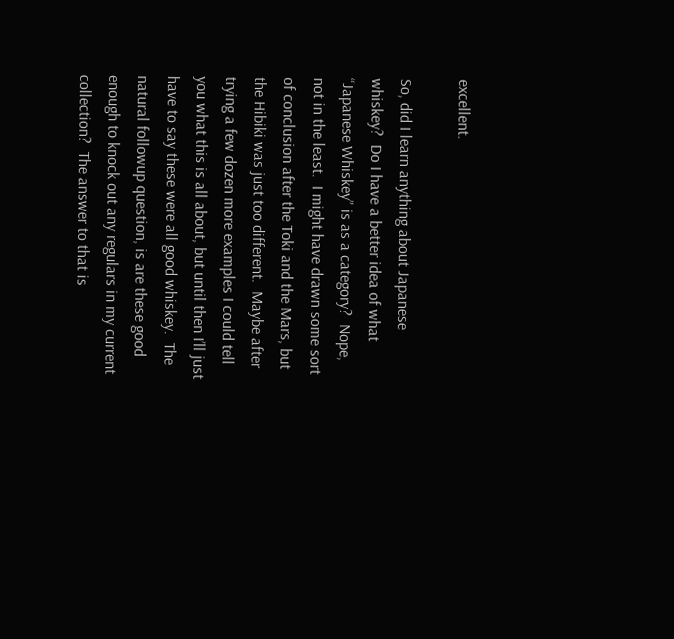excellent.

So, did I learn anything about Japanese whiskey?  Do I have a better idea of what “Japanese Whiskey” is as a category?  Nope, not in the least.  I might have drawn some sort of conclusion after the Toki and the Mars, but the Hibiki was just too different.  Maybe after trying a few dozen more examples I could tell you what this is all about, but until then I’ll just have to say these were all good whiskey.  The natural followup question, is are these good enough to knock out any regulars in my current collection?  The answer to that is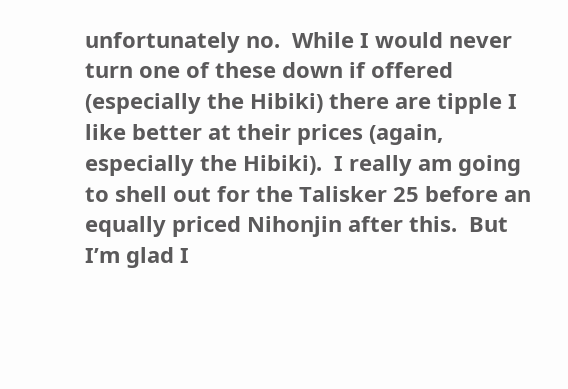unfortunately no.  While I would never turn one of these down if offered (especially the Hibiki) there are tipple I like better at their prices (again, especially the Hibiki).  I really am going to shell out for the Talisker 25 before an equally priced Nihonjin after this.  But I’m glad I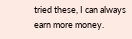tried these, I can always earn more money.